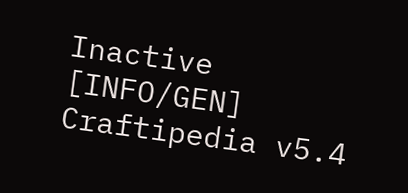Inactive [INFO/GEN] Craftipedia v5.4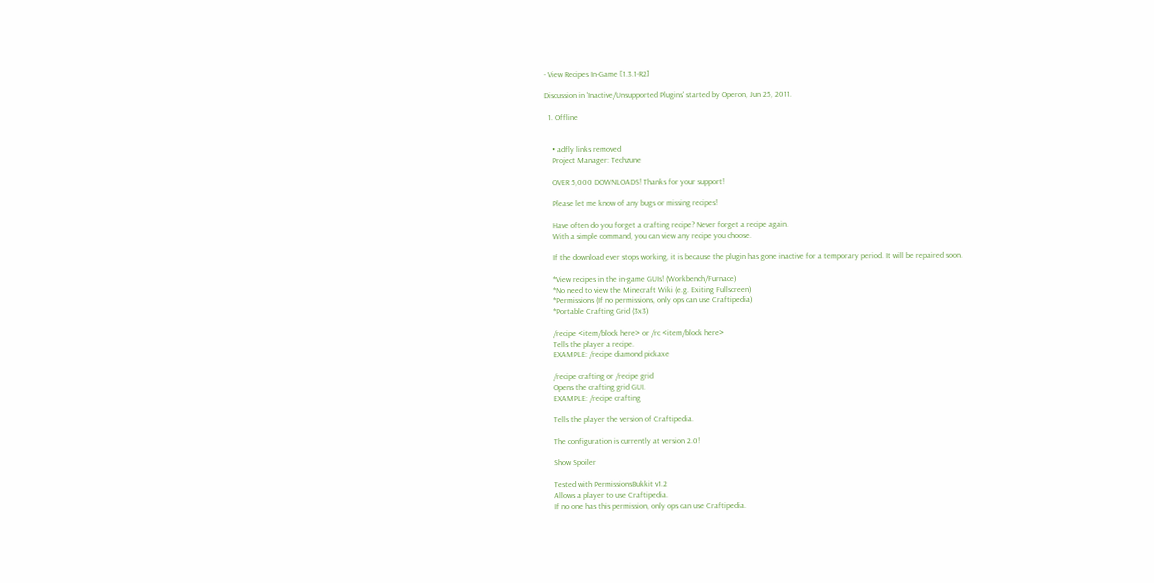- View Recipes In-Game [1.3.1-R2]

Discussion in 'Inactive/Unsupported Plugins' started by Operon, Jun 25, 2011.

  1. Offline


    • adfly links removed
    Project Manager: Techzune

    OVER 5,000 DOWNLOADS! Thanks for your support!

    Please let me know of any bugs or missing recipes!

    Have often do you forget a crafting recipe? Never forget a recipe again.
    With a simple command, you can view any recipe you choose.

    If the download ever stops working, it is because the plugin has gone inactive for a temporary period. It will be repaired soon.

    *View recipes in the in-game GUIs! (Workbench/Furnace)
    *No need to view the Minecraft Wiki (e.g. Exiting Fullscreen)
    *Permissions (If no permissions, only ops can use Craftipedia)
    *Portable Crafting Grid (3x3)

    /recipe <item/block here> or /rc <item/block here>
    Tells the player a recipe.
    EXAMPLE: /recipe diamond pickaxe

    /recipe crafting or /recipe grid
    Opens the crafting grid GUI.
    EXAMPLE: /recipe crafting

    Tells the player the version of Craftipedia.

    The configuration is currently at version 2.0!

    Show Spoiler

    Tested with PermissionsBukkit v1.2
    Allows a player to use Craftipedia.
    If no one has this permission, only ops can use Craftipedia.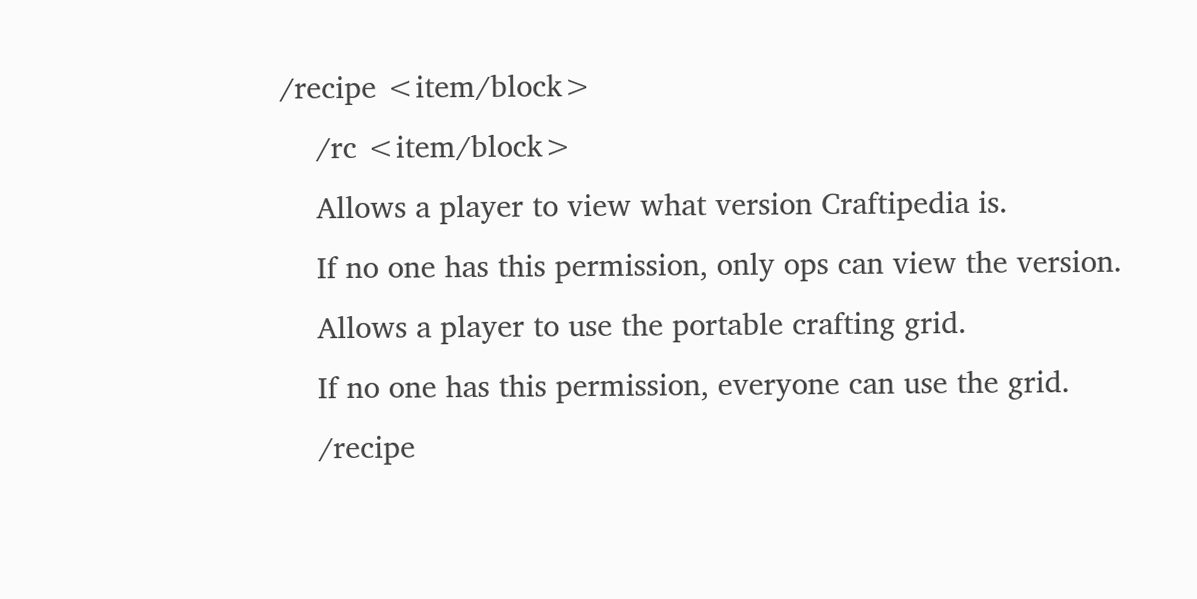/recipe <item/block>
    /rc <item/block>
    Allows a player to view what version Craftipedia is.
    If no one has this permission, only ops can view the version.
    Allows a player to use the portable crafting grid.
    If no one has this permission, everyone can use the grid.
    /recipe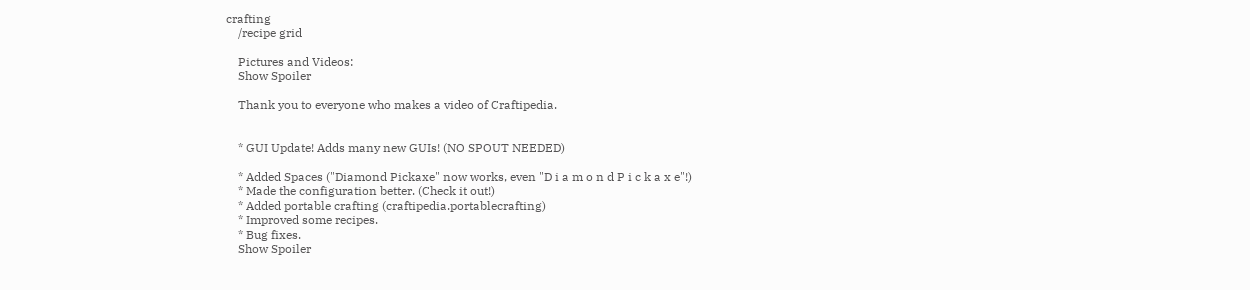crafting
    /recipe grid

    Pictures and Videos:
    Show Spoiler

    Thank you to everyone who makes a video of Craftipedia.


    * GUI Update! Adds many new GUIs! (NO SPOUT NEEDED)

    * Added Spaces ("Diamond Pickaxe" now works, even "D i a m o n d P i c k a x e"!)
    * Made the configuration better. (Check it out!)
    * Added portable crafting (craftipedia.portablecrafting)
    * Improved some recipes.
    * Bug fixes.
    Show Spoiler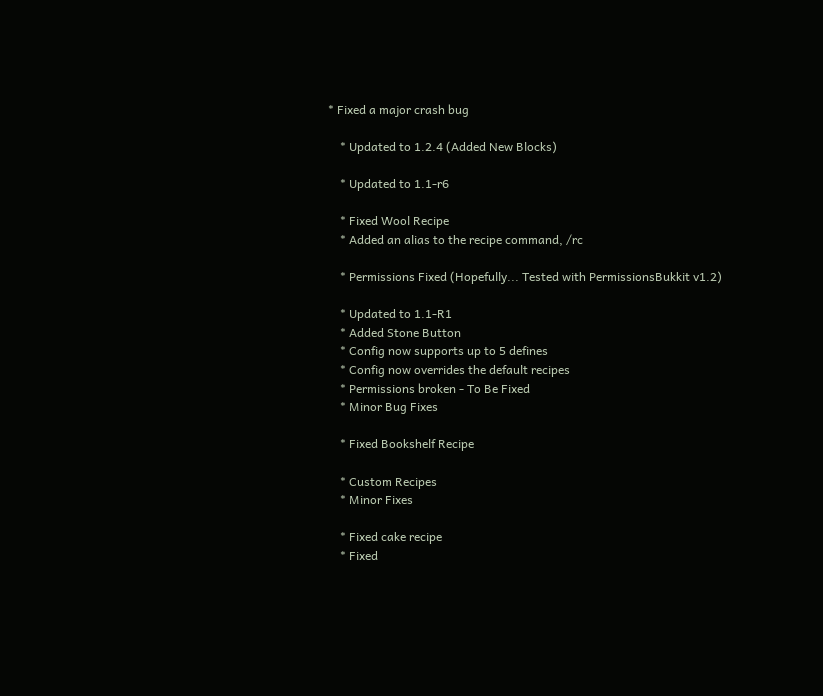* Fixed a major crash bug

    * Updated to 1.2.4 (Added New Blocks)

    * Updated to 1.1-r6

    * Fixed Wool Recipe
    * Added an alias to the recipe command, /rc

    * Permissions Fixed (Hopefully... Tested with PermissionsBukkit v1.2)

    * Updated to 1.1-R1
    * Added Stone Button
    * Config now supports up to 5 defines
    * Config now overrides the default recipes
    * Permissions broken - To Be Fixed
    * Minor Bug Fixes

    * Fixed Bookshelf Recipe

    * Custom Recipes
    * Minor Fixes

    * Fixed cake recipe
    * Fixed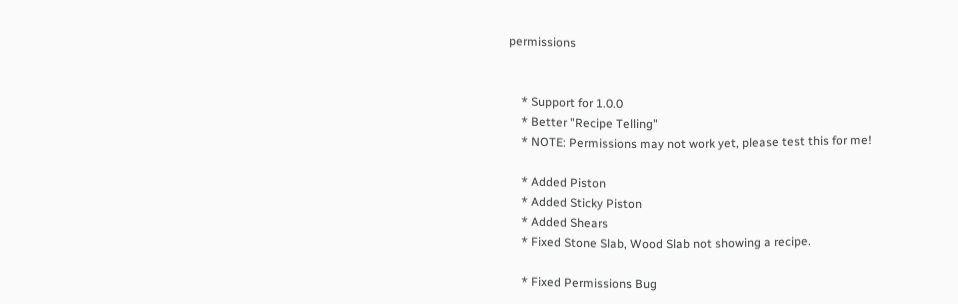permissions


    * Support for 1.0.0
    * Better "Recipe Telling"
    * NOTE: Permissions may not work yet, please test this for me!

    * Added Piston
    * Added Sticky Piston
    * Added Shears
    * Fixed Stone Slab, Wood Slab not showing a recipe.

    * Fixed Permissions Bug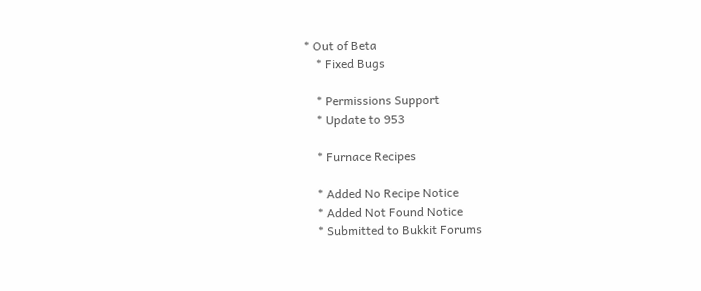* Out of Beta
    * Fixed Bugs

    * Permissions Support
    * Update to 953

    * Furnace Recipes

    * Added No Recipe Notice
    * Added Not Found Notice
    * Submitted to Bukkit Forums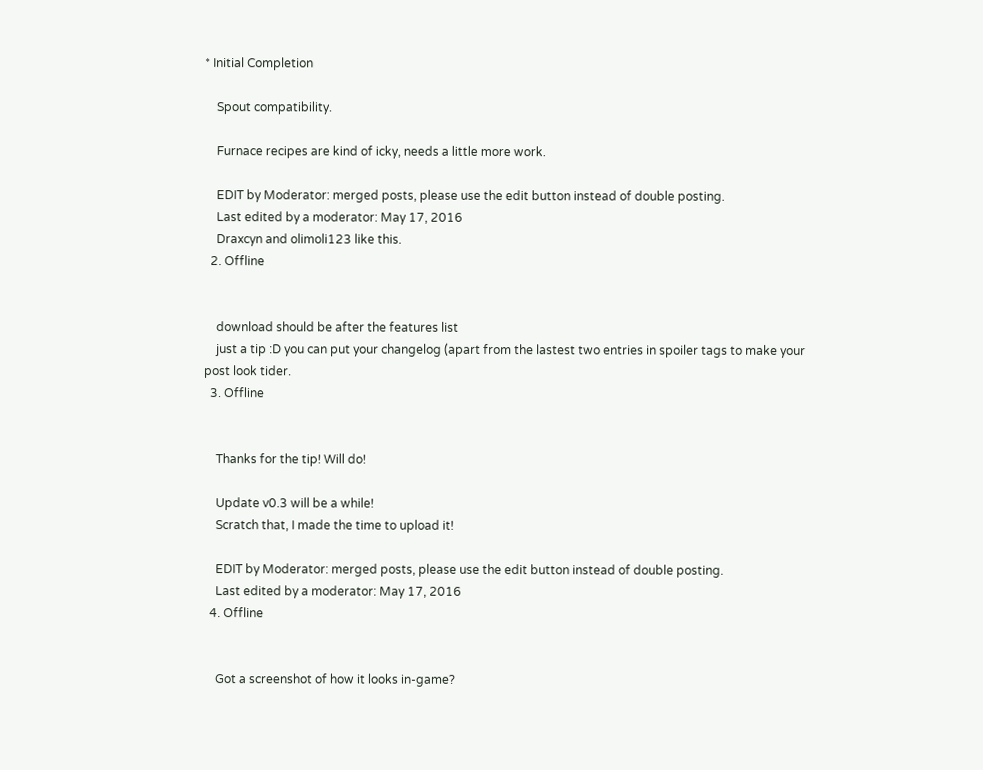* Initial Completion

    Spout compatibility.

    Furnace recipes are kind of icky, needs a little more work.

    EDIT by Moderator: merged posts, please use the edit button instead of double posting.
    Last edited by a moderator: May 17, 2016
    Draxcyn and olimoli123 like this.
  2. Offline


    download should be after the features list
    just a tip :D you can put your changelog (apart from the lastest two entries in spoiler tags to make your post look tider.
  3. Offline


    Thanks for the tip! Will do!

    Update v0.3 will be a while!
    Scratch that, I made the time to upload it!

    EDIT by Moderator: merged posts, please use the edit button instead of double posting.
    Last edited by a moderator: May 17, 2016
  4. Offline


    Got a screenshot of how it looks in-game?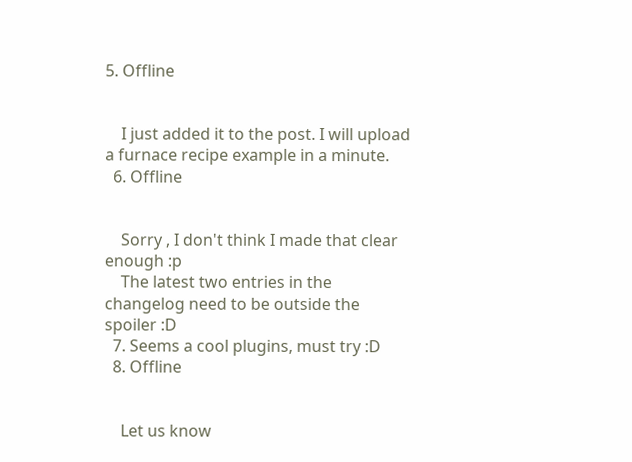5. Offline


    I just added it to the post. I will upload a furnace recipe example in a minute.
  6. Offline


    Sorry , I don't think I made that clear enough :p
    The latest two entries in the changelog need to be outside the spoiler :D
  7. Seems a cool plugins, must try :D
  8. Offline


    Let us know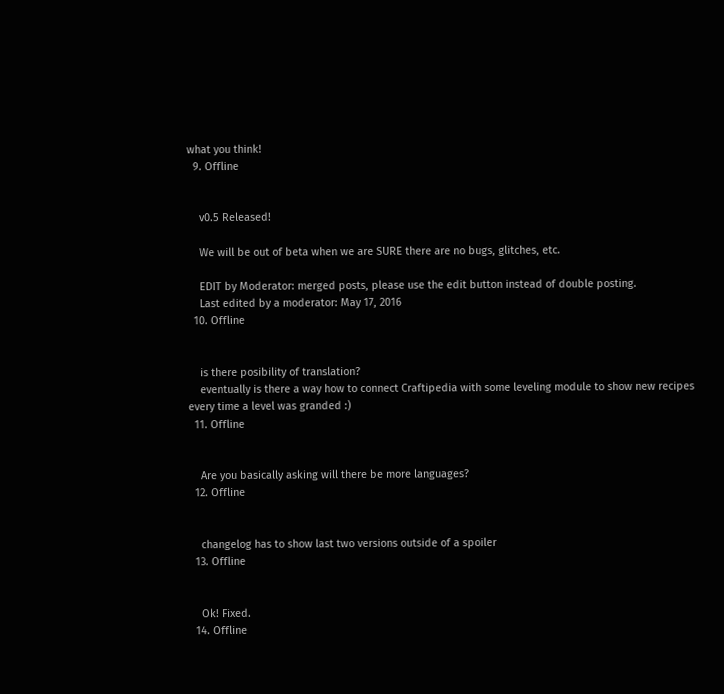what you think!
  9. Offline


    v0.5 Released!

    We will be out of beta when we are SURE there are no bugs, glitches, etc.

    EDIT by Moderator: merged posts, please use the edit button instead of double posting.
    Last edited by a moderator: May 17, 2016
  10. Offline


    is there posibility of translation?
    eventually is there a way how to connect Craftipedia with some leveling module to show new recipes every time a level was granded :)
  11. Offline


    Are you basically asking will there be more languages?
  12. Offline


    changelog has to show last two versions outside of a spoiler
  13. Offline


    Ok! Fixed.
  14. Offline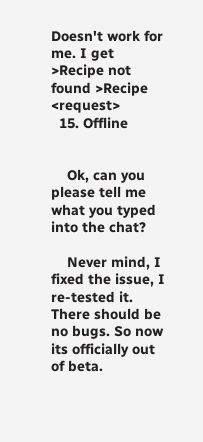Doesn't work for me. I get >Recipe not found >Recipe <request>
  15. Offline


    Ok, can you please tell me what you typed into the chat?

    Never mind, I fixed the issue, I re-tested it. There should be no bugs. So now its officially out of beta.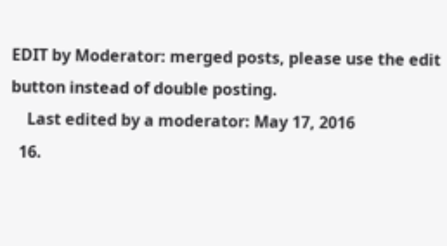EDIT by Moderator: merged posts, please use the edit button instead of double posting.
    Last edited by a moderator: May 17, 2016
  16.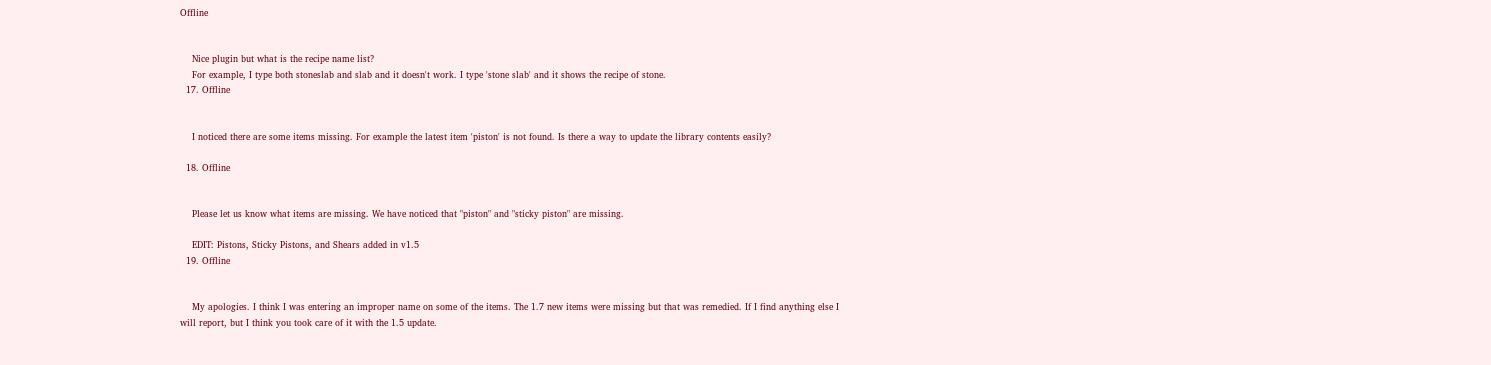Offline


    Nice plugin but what is the recipe name list?
    For example, I type both stoneslab and slab and it doesn't work. I type 'stone slab' and it shows the recipe of stone.
  17. Offline


    I noticed there are some items missing. For example the latest item 'piston' is not found. Is there a way to update the library contents easily?

  18. Offline


    Please let us know what items are missing. We have noticed that "piston" and "sticky piston" are missing.

    EDIT: Pistons, Sticky Pistons, and Shears added in v1.5
  19. Offline


    My apologies. I think I was entering an improper name on some of the items. The 1.7 new items were missing but that was remedied. If I find anything else I will report, but I think you took care of it with the 1.5 update.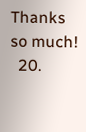Thanks so much!
  20.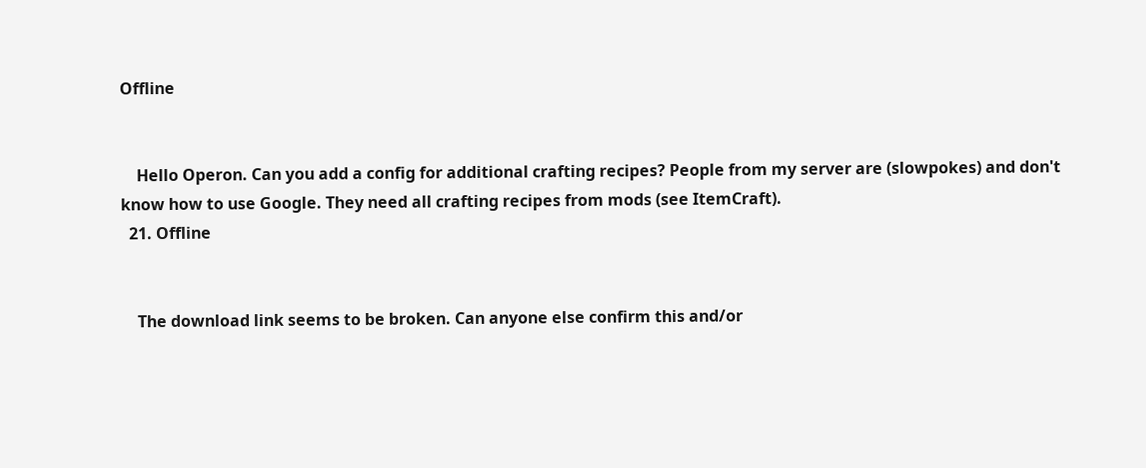Offline


    Hello Operon. Can you add a config for additional crafting recipes? People from my server are (slowpokes) and don't know how to use Google. They need all crafting recipes from mods (see ItemCraft).
  21. Offline


    The download link seems to be broken. Can anyone else confirm this and/or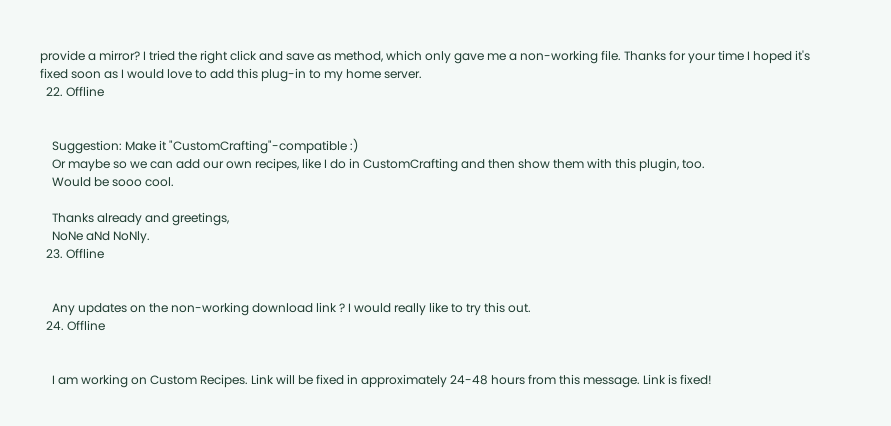provide a mirror? I tried the right click and save as method, which only gave me a non-working file. Thanks for your time I hoped it's fixed soon as I would love to add this plug-in to my home server.
  22. Offline


    Suggestion: Make it "CustomCrafting"-compatible :)
    Or maybe so we can add our own recipes, like I do in CustomCrafting and then show them with this plugin, too.
    Would be sooo cool.

    Thanks already and greetings,
    NoNe aNd NoNly.
  23. Offline


    Any updates on the non-working download link ? I would really like to try this out.
  24. Offline


    I am working on Custom Recipes. Link will be fixed in approximately 24-48 hours from this message. Link is fixed!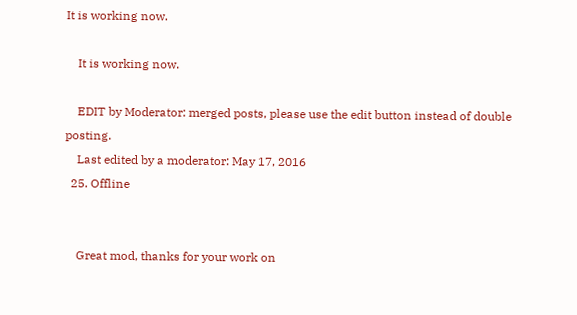It is working now.

    It is working now.

    EDIT by Moderator: merged posts, please use the edit button instead of double posting.
    Last edited by a moderator: May 17, 2016
  25. Offline


    Great mod, thanks for your work on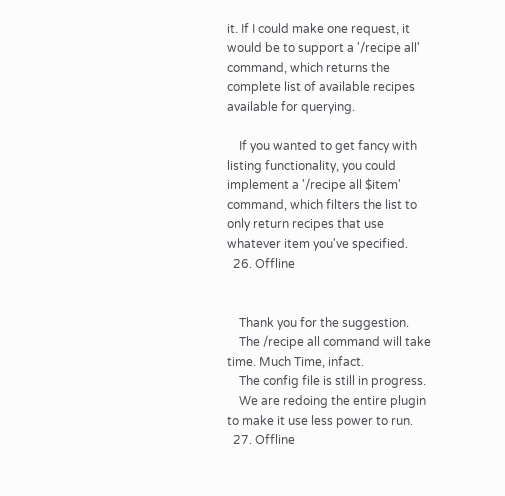it. If I could make one request, it would be to support a '/recipe all' command, which returns the complete list of available recipes available for querying.

    If you wanted to get fancy with listing functionality, you could implement a '/recipe all $item' command, which filters the list to only return recipes that use whatever item you've specified.
  26. Offline


    Thank you for the suggestion.
    The /recipe all command will take time. Much Time, infact.
    The config file is still in progress.
    We are redoing the entire plugin to make it use less power to run.
  27. Offline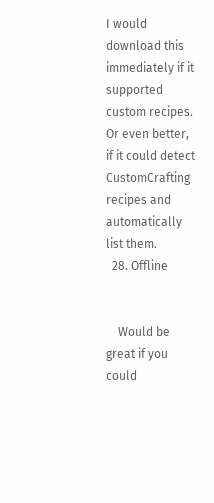I would download this immediately if it supported custom recipes. Or even better, if it could detect CustomCrafting recipes and automatically list them.
  28. Offline


    Would be great if you could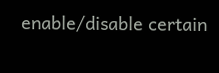enable/disable certain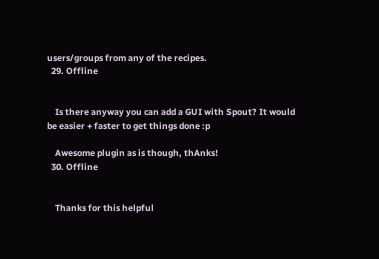users/groups from any of the recipes.
  29. Offline


    Is there anyway you can add a GUI with Spout? It would be easier + faster to get things done :p

    Awesome plugin as is though, thAnks!
  30. Offline


    Thanks for this helpful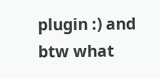plugin :) and btw what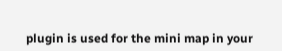plugin is used for the mini map in your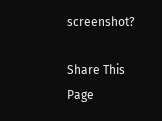screenshot?

Share This Page